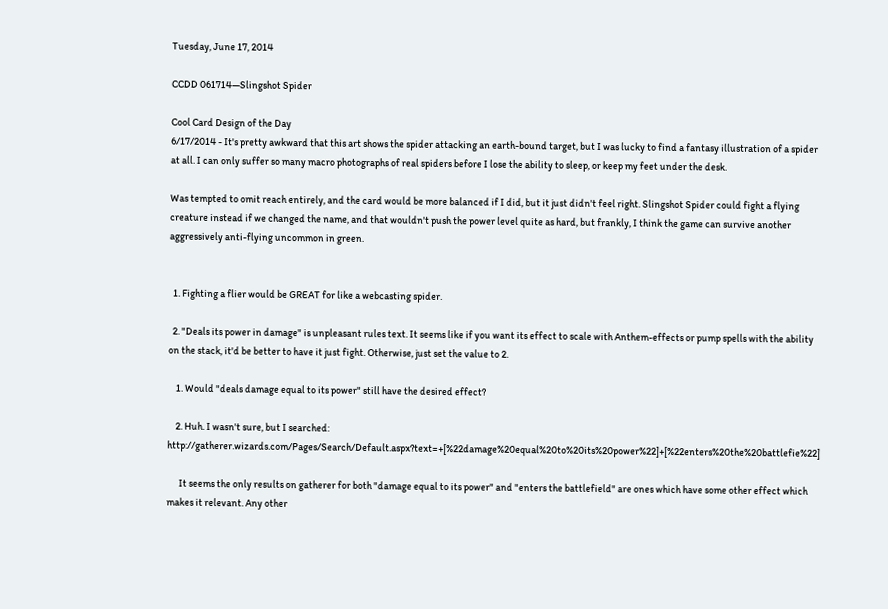Tuesday, June 17, 2014

CCDD 061714—Slingshot Spider

Cool Card Design of the Day
6/17/2014 - It's pretty awkward that this art shows the spider attacking an earth-bound target, but I was lucky to find a fantasy illustration of a spider at all. I can only suffer so many macro photographs of real spiders before I lose the ability to sleep, or keep my feet under the desk.

Was tempted to omit reach entirely, and the card would be more balanced if I did, but it just didn't feel right. Slingshot Spider could fight a flying creature instead if we changed the name, and that wouldn't push the power level quite as hard, but frankly, I think the game can survive another aggressively anti-flying uncommon in green.


  1. Fighting a flier would be GREAT for like a webcasting spider.

  2. "Deals its power in damage" is unpleasant rules text. It seems like if you want its effect to scale with Anthem-effects or pump spells with the ability on the stack, it'd be better to have it just fight. Otherwise, just set the value to 2.

    1. Would "deals damage equal to its power" still have the desired effect?

    2. Huh. I wasn't sure, but I searched: http://gatherer.wizards.com/Pages/Search/Default.aspx?text=+[%22damage%20equal%20to%20its%20power%22]+[%22enters%20the%20battlefie%22]

      It seems the only results on gatherer for both "damage equal to its power" and "enters the battlefield" are ones which have some other effect which makes it relevant. Any other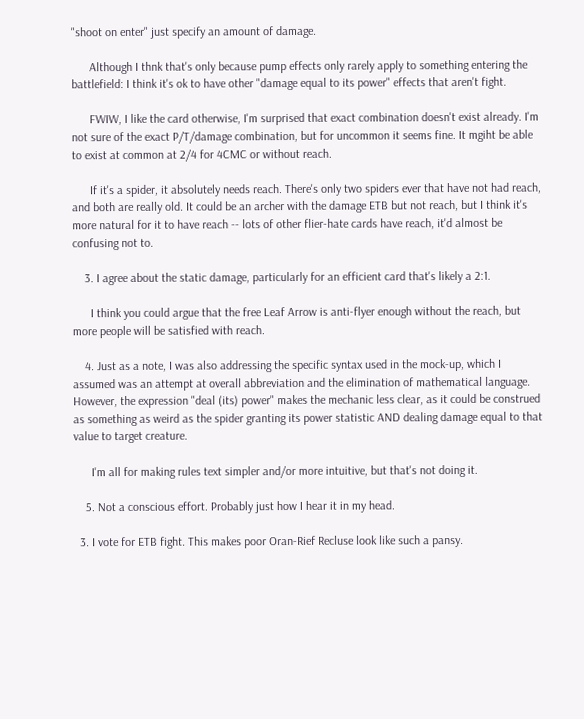"shoot on enter" just specify an amount of damage.

      Although I thnk that's only because pump effects only rarely apply to something entering the battlefield: I think it's ok to have other "damage equal to its power" effects that aren't fight.

      FWIW, I like the card otherwise, I'm surprised that exact combination doesn't exist already. I'm not sure of the exact P/T/damage combination, but for uncommon it seems fine. It mgiht be able to exist at common at 2/4 for 4CMC or without reach.

      If it's a spider, it absolutely needs reach. There's only two spiders ever that have not had reach, and both are really old. It could be an archer with the damage ETB but not reach, but I think it's more natural for it to have reach -- lots of other flier-hate cards have reach, it'd almost be confusing not to.

    3. I agree about the static damage, particularly for an efficient card that's likely a 2:1.

      I think you could argue that the free Leaf Arrow is anti-flyer enough without the reach, but more people will be satisfied with reach.

    4. Just as a note, I was also addressing the specific syntax used in the mock-up, which I assumed was an attempt at overall abbreviation and the elimination of mathematical language. However, the expression "deal (its) power" makes the mechanic less clear, as it could be construed as something as weird as the spider granting its power statistic AND dealing damage equal to that value to target creature.

      I'm all for making rules text simpler and/or more intuitive, but that's not doing it.

    5. Not a conscious effort. Probably just how I hear it in my head.

  3. I vote for ETB fight. This makes poor Oran-Rief Recluse look like such a pansy.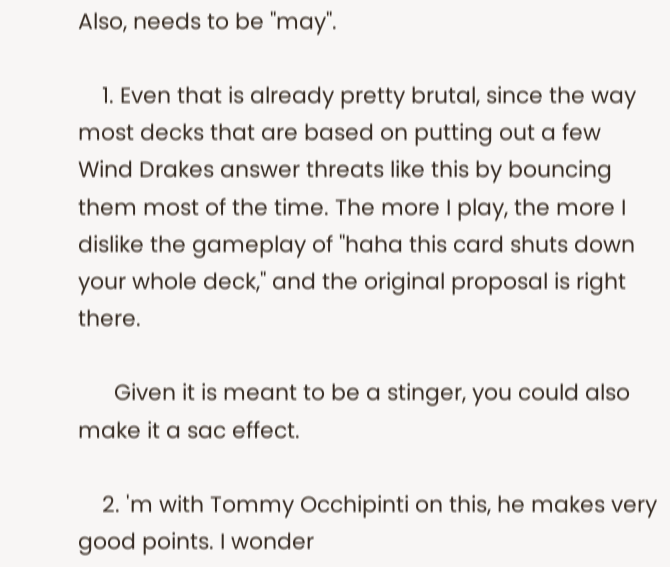Also, needs to be "may".

    1. Even that is already pretty brutal, since the way most decks that are based on putting out a few Wind Drakes answer threats like this by bouncing them most of the time. The more I play, the more I dislike the gameplay of "haha this card shuts down your whole deck," and the original proposal is right there.

      Given it is meant to be a stinger, you could also make it a sac effect.

    2. 'm with Tommy Occhipinti on this, he makes very good points. I wonder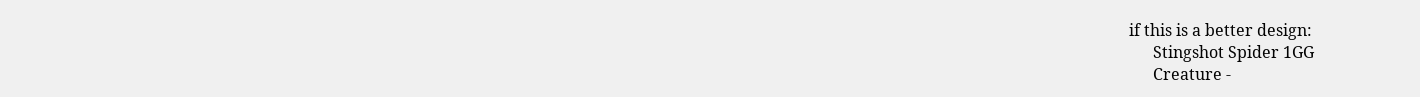if this is a better design:
      Stingshot Spider 1GG
      Creature -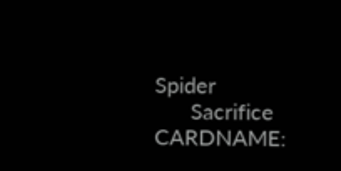Spider
      Sacrifice CARDNAME: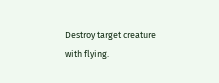Destroy target creature with flying.